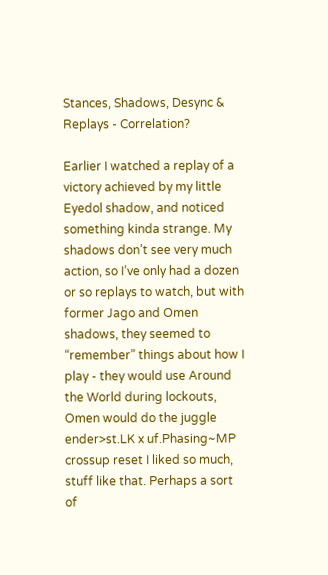Stances, Shadows, Desync & Replays - Correlation?

Earlier I watched a replay of a victory achieved by my little Eyedol shadow, and noticed something kinda strange. My shadows don’t see very much action, so I’ve only had a dozen or so replays to watch, but with former Jago and Omen shadows, they seemed to “remember” things about how I play - they would use Around the World during lockouts, Omen would do the juggle ender>st.LK x uf.Phasing~MP crossup reset I liked so much, stuff like that. Perhaps a sort of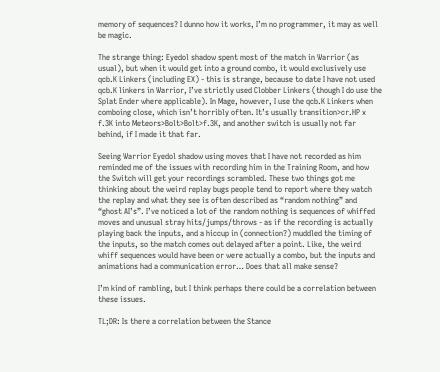memory of sequences? I dunno how it works, I’m no programmer, it may as well be magic.

The strange thing: Eyedol shadow spent most of the match in Warrior (as usual), but when it would get into a ground combo, it would exclusively use qcb.K Linkers (including EX) - this is strange, because to date I have not used qcb.K linkers in Warrior, I’ve strictly used Clobber Linkers (though I do use the Splat Ender where applicable). In Mage, however, I use the qcb.K Linkers when comboing close, which isn’t horribly often. It’s usually transition>cr.HP x f.3K into Meteors>Bolt>Bolt>f.3K, and another switch is usually not far behind, if I made it that far.

Seeing Warrior Eyedol shadow using moves that I have not recorded as him reminded me of the issues with recording him in the Training Room, and how the Switch will get your recordings scrambled. These two things got me thinking about the weird replay bugs people tend to report where they watch the replay and what they see is often described as “random nothing” and “ghost AI’s”. I’ve noticed a lot of the random nothing is sequences of whiffed moves and unusual stray hits/jumps/throws - as if the recording is actually playing back the inputs, and a hiccup in (connection?) muddled the timing of the inputs, so the match comes out delayed after a point. Like, the weird whiff sequences would have been or were actually a combo, but the inputs and animations had a communication error… Does that all make sense?

I’m kind of rambling, but I think perhaps there could be a correlation between these issues.

TL;DR: Is there a correlation between the Stance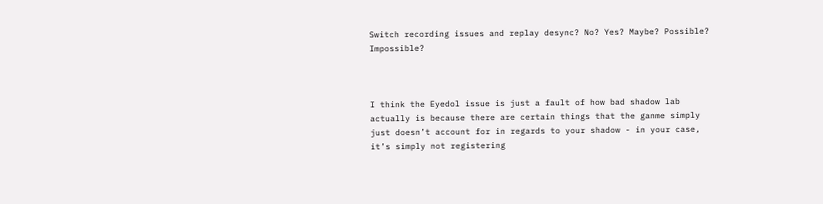Switch recording issues and replay desync? No? Yes? Maybe? Possible? Impossible?



I think the Eyedol issue is just a fault of how bad shadow lab actually is because there are certain things that the ganme simply just doesn’t account for in regards to your shadow - in your case, it’s simply not registering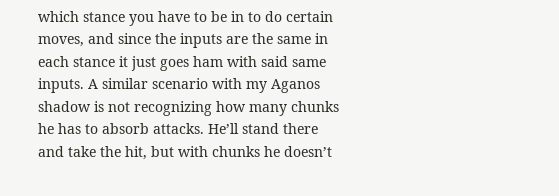which stance you have to be in to do certain moves, and since the inputs are the same in each stance it just goes ham with said same inputs. A similar scenario with my Aganos shadow is not recognizing how many chunks he has to absorb attacks. He’ll stand there and take the hit, but with chunks he doesn’t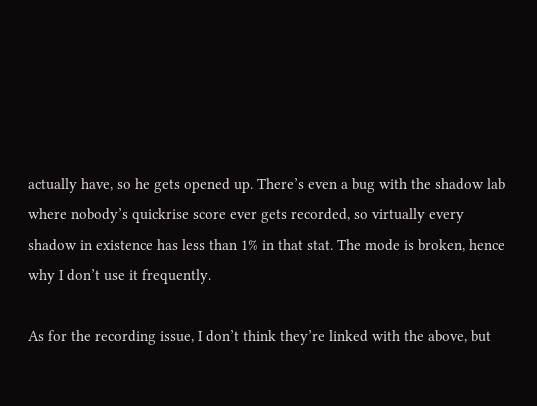actually have, so he gets opened up. There’s even a bug with the shadow lab where nobody’s quickrise score ever gets recorded, so virtually every shadow in existence has less than 1% in that stat. The mode is broken, hence why I don’t use it frequently.

As for the recording issue, I don’t think they’re linked with the above, but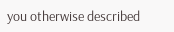you otherwise described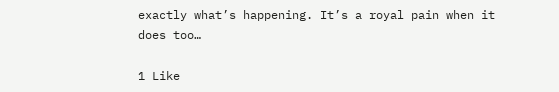exactly what’s happening. It’s a royal pain when it does too…

1 Like